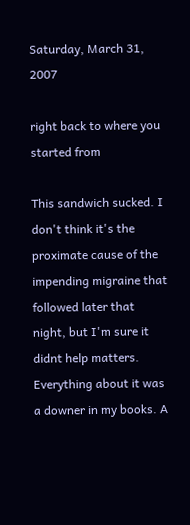Saturday, March 31, 2007

right back to where you started from

This sandwich sucked. I don't think it's the proximate cause of the impending migraine that followed later that night, but I'm sure it didnt help matters. Everything about it was a downer in my books. A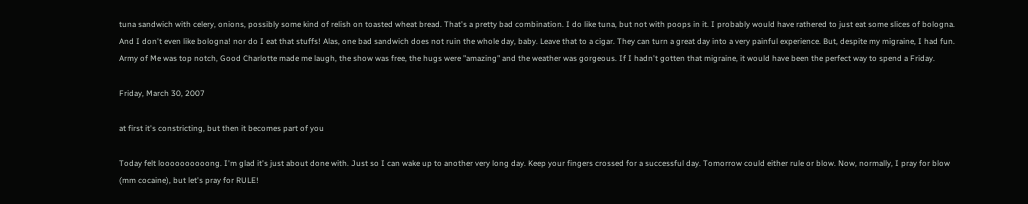tuna sandwich with celery, onions, possibly some kind of relish on toasted wheat bread. That's a pretty bad combination. I do like tuna, but not with poops in it. I probably would have rathered to just eat some slices of bologna. And I don't even like bologna! nor do I eat that stuffs! Alas, one bad sandwich does not ruin the whole day, baby. Leave that to a cigar. They can turn a great day into a very painful experience. But, despite my migraine, I had fun. Army of Me was top notch, Good Charlotte made me laugh, the show was free, the hugs were "amazing" and the weather was gorgeous. If I hadn't gotten that migraine, it would have been the perfect way to spend a Friday.

Friday, March 30, 2007

at first it's constricting, but then it becomes part of you

Today felt loooooooooong. I'm glad it's just about done with. Just so I can wake up to another very long day. Keep your fingers crossed for a successful day. Tomorrow could either rule or blow. Now, normally, I pray for blow (mm cocaine), but let's pray for RULE!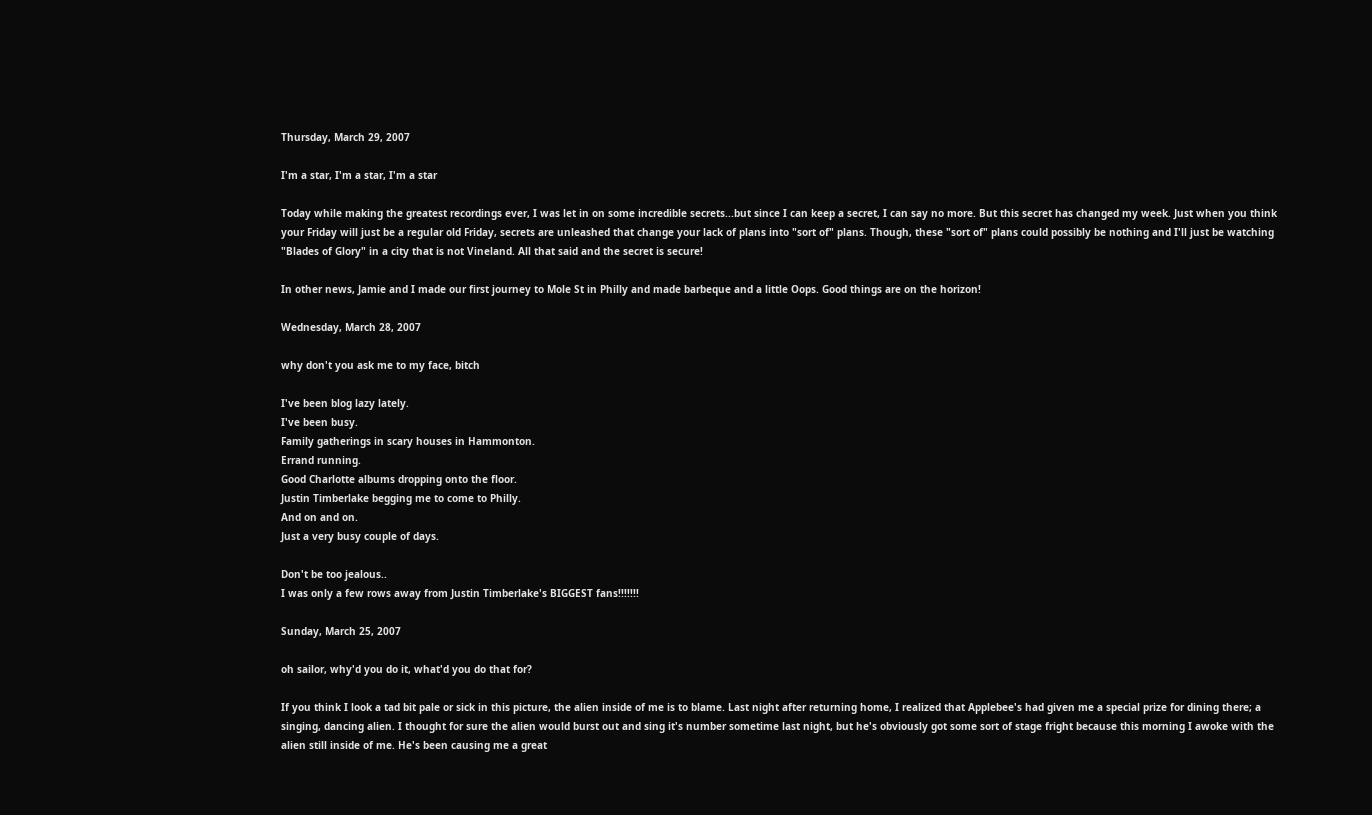Thursday, March 29, 2007

I'm a star, I'm a star, I'm a star

Today while making the greatest recordings ever, I was let in on some incredible secrets...but since I can keep a secret, I can say no more. But this secret has changed my week. Just when you think your Friday will just be a regular old Friday, secrets are unleashed that change your lack of plans into "sort of" plans. Though, these "sort of" plans could possibly be nothing and I'll just be watching "Blades of Glory" in a city that is not Vineland. All that said and the secret is secure!

In other news, Jamie and I made our first journey to Mole St in Philly and made barbeque and a little Oops. Good things are on the horizon!

Wednesday, March 28, 2007

why don't you ask me to my face, bitch

I've been blog lazy lately.
I've been busy.
Family gatherings in scary houses in Hammonton.
Errand running.
Good Charlotte albums dropping onto the floor.
Justin Timberlake begging me to come to Philly.
And on and on.
Just a very busy couple of days.

Don't be too jealous..
I was only a few rows away from Justin Timberlake's BIGGEST fans!!!!!!!

Sunday, March 25, 2007

oh sailor, why'd you do it, what'd you do that for?

If you think I look a tad bit pale or sick in this picture, the alien inside of me is to blame. Last night after returning home, I realized that Applebee's had given me a special prize for dining there; a singing, dancing alien. I thought for sure the alien would burst out and sing it's number sometime last night, but he's obviously got some sort of stage fright because this morning I awoke with the alien still inside of me. He's been causing me a great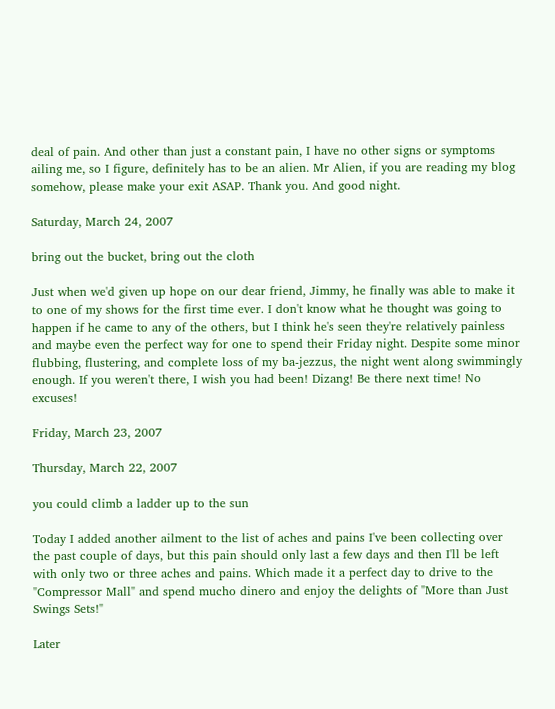deal of pain. And other than just a constant pain, I have no other signs or symptoms ailing me, so I figure, definitely has to be an alien. Mr Alien, if you are reading my blog somehow, please make your exit ASAP. Thank you. And good night.

Saturday, March 24, 2007

bring out the bucket, bring out the cloth

Just when we'd given up hope on our dear friend, Jimmy, he finally was able to make it to one of my shows for the first time ever. I don't know what he thought was going to happen if he came to any of the others, but I think he's seen they're relatively painless and maybe even the perfect way for one to spend their Friday night. Despite some minor flubbing, flustering, and complete loss of my ba-jezzus, the night went along swimmingly enough. If you weren't there, I wish you had been! Dizang! Be there next time! No excuses!

Friday, March 23, 2007

Thursday, March 22, 2007

you could climb a ladder up to the sun

Today I added another ailment to the list of aches and pains I've been collecting over the past couple of days, but this pain should only last a few days and then I'll be left with only two or three aches and pains. Which made it a perfect day to drive to the "Compressor Mall" and spend mucho dinero and enjoy the delights of "More than Just Swings Sets!"

Later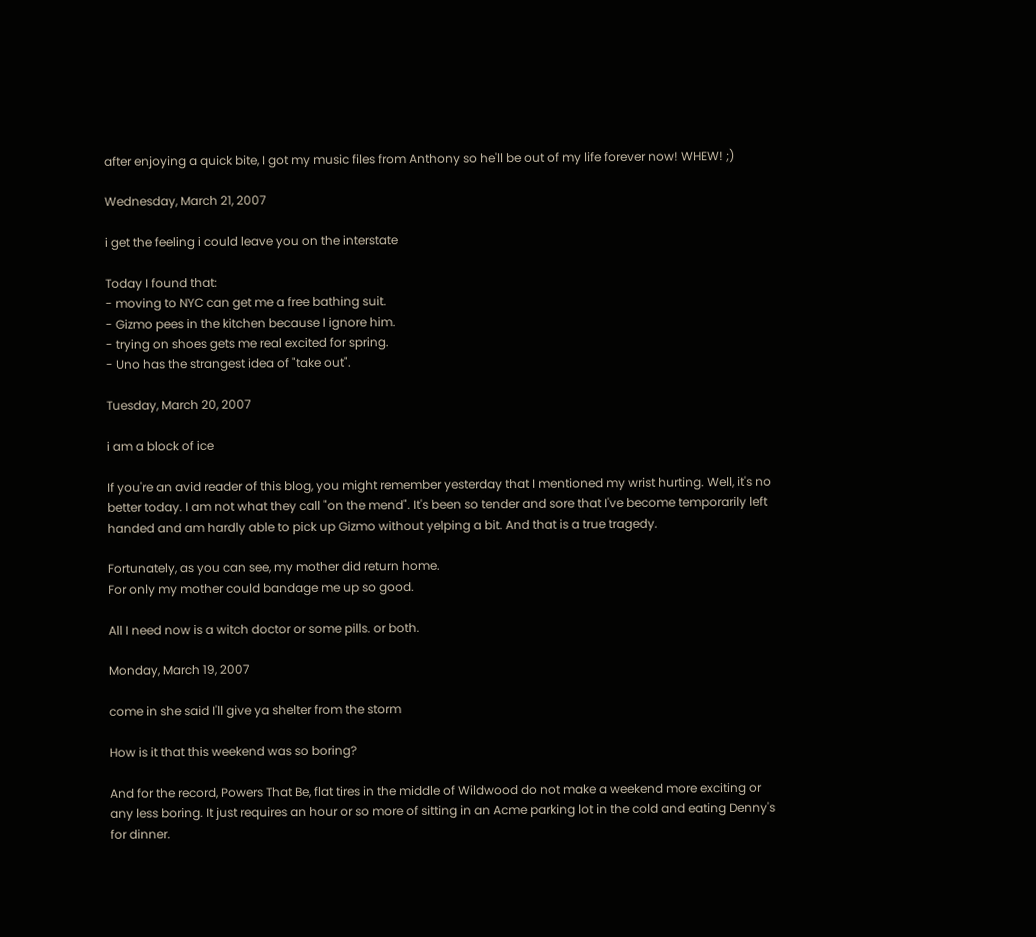after enjoying a quick bite, I got my music files from Anthony so he'll be out of my life forever now! WHEW! ;)

Wednesday, March 21, 2007

i get the feeling i could leave you on the interstate

Today I found that:
- moving to NYC can get me a free bathing suit.
- Gizmo pees in the kitchen because I ignore him.
- trying on shoes gets me real excited for spring.
- Uno has the strangest idea of "take out".

Tuesday, March 20, 2007

i am a block of ice

If you're an avid reader of this blog, you might remember yesterday that I mentioned my wrist hurting. Well, it's no better today. I am not what they call "on the mend". It's been so tender and sore that I've become temporarily left handed and am hardly able to pick up Gizmo without yelping a bit. And that is a true tragedy.

Fortunately, as you can see, my mother did return home.
For only my mother could bandage me up so good.

All I need now is a witch doctor or some pills. or both.

Monday, March 19, 2007

come in she said I'll give ya shelter from the storm

How is it that this weekend was so boring?

And for the record, Powers That Be, flat tires in the middle of Wildwood do not make a weekend more exciting or any less boring. It just requires an hour or so more of sitting in an Acme parking lot in the cold and eating Denny's for dinner.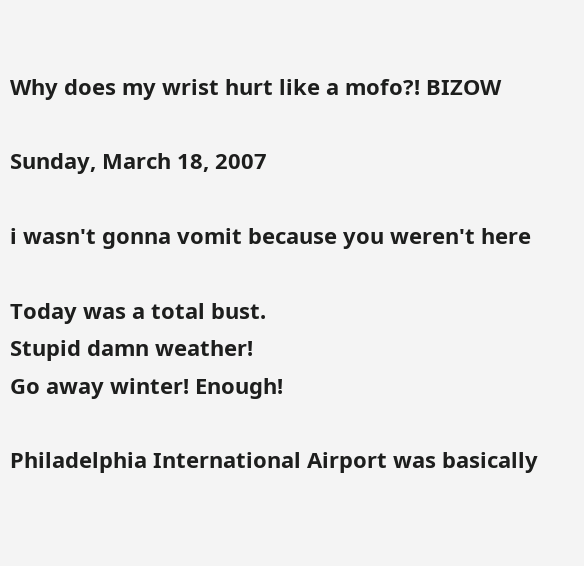Why does my wrist hurt like a mofo?! BIZOW

Sunday, March 18, 2007

i wasn't gonna vomit because you weren't here

Today was a total bust.
Stupid damn weather!
Go away winter! Enough!

Philadelphia International Airport was basically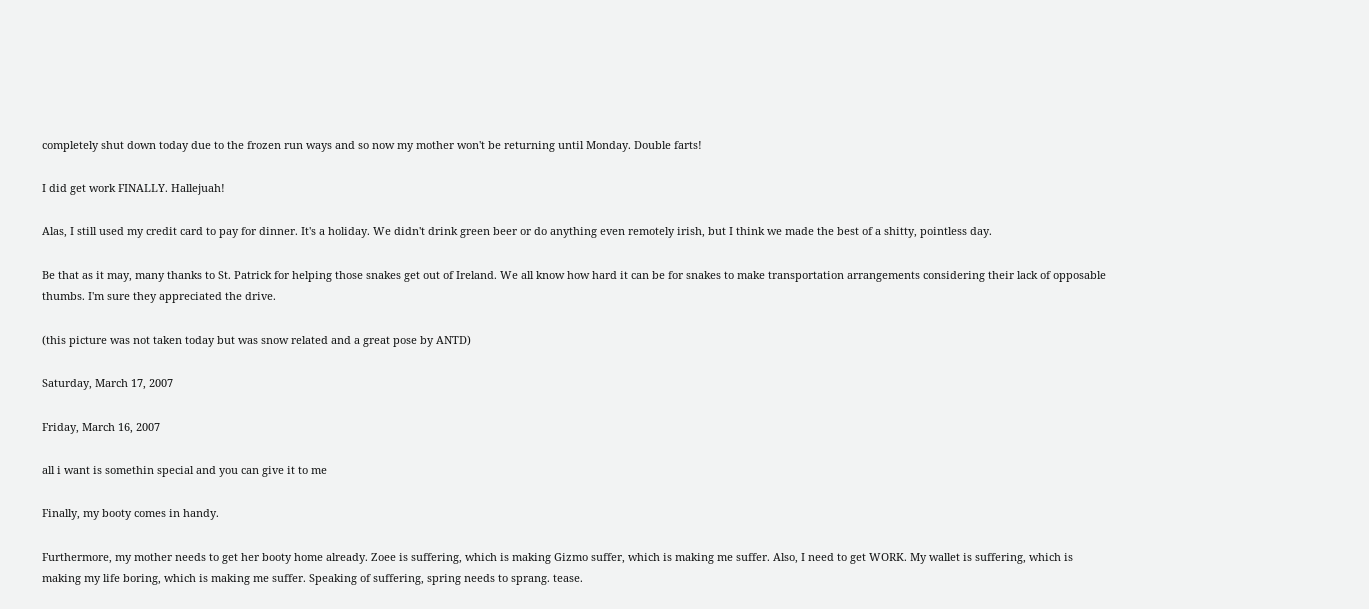completely shut down today due to the frozen run ways and so now my mother won't be returning until Monday. Double farts!

I did get work FINALLY. Hallejuah!

Alas, I still used my credit card to pay for dinner. It's a holiday. We didn't drink green beer or do anything even remotely irish, but I think we made the best of a shitty, pointless day.

Be that as it may, many thanks to St. Patrick for helping those snakes get out of Ireland. We all know how hard it can be for snakes to make transportation arrangements considering their lack of opposable thumbs. I'm sure they appreciated the drive.

(this picture was not taken today but was snow related and a great pose by ANTD)

Saturday, March 17, 2007

Friday, March 16, 2007

all i want is somethin special and you can give it to me

Finally, my booty comes in handy.

Furthermore, my mother needs to get her booty home already. Zoee is suffering, which is making Gizmo suffer, which is making me suffer. Also, I need to get WORK. My wallet is suffering, which is making my life boring, which is making me suffer. Speaking of suffering, spring needs to sprang. tease.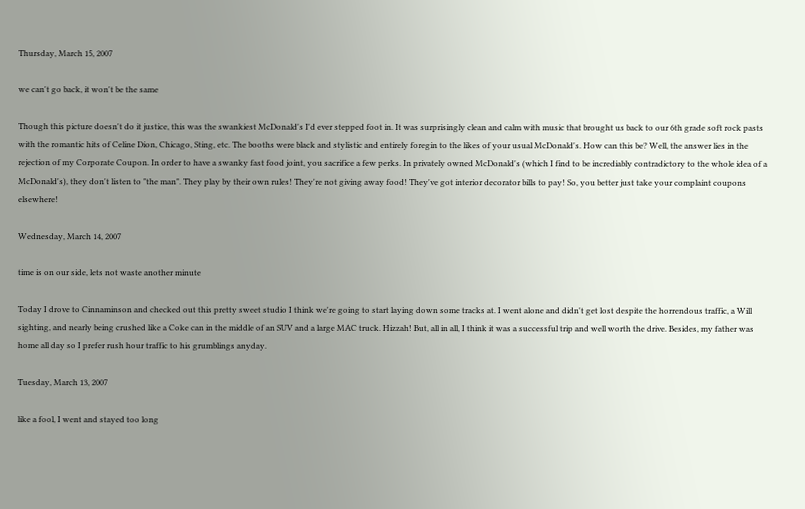Thursday, March 15, 2007

we can't go back, it won't be the same

Though this picture doesn't do it justice, this was the swankiest McDonald's I'd ever stepped foot in. It was surprisingly clean and calm with music that brought us back to our 6th grade soft rock pasts with the romantic hits of Celine Dion, Chicago, Sting, etc. The booths were black and stylistic and entirely foregin to the likes of your usual McDonald's. How can this be? Well, the answer lies in the rejection of my Corporate Coupon. In order to have a swanky fast food joint, you sacrifice a few perks. In privately owned McDonald's (which I find to be incrediably contradictory to the whole idea of a McDonald's), they don't listen to "the man". They play by their own rules! They're not giving away food! They've got interior decorator bills to pay! So, you better just take your complaint coupons elsewhere!

Wednesday, March 14, 2007

time is on our side, lets not waste another minute

Today I drove to Cinnaminson and checked out this pretty sweet studio I think we're going to start laying down some tracks at. I went alone and didn't get lost despite the horrendous traffic, a Will sighting, and nearly being crushed like a Coke can in the middle of an SUV and a large MAC truck. Hizzah! But, all in all, I think it was a successful trip and well worth the drive. Besides, my father was home all day so I prefer rush hour traffic to his grumblings anyday.

Tuesday, March 13, 2007

like a fool, I went and stayed too long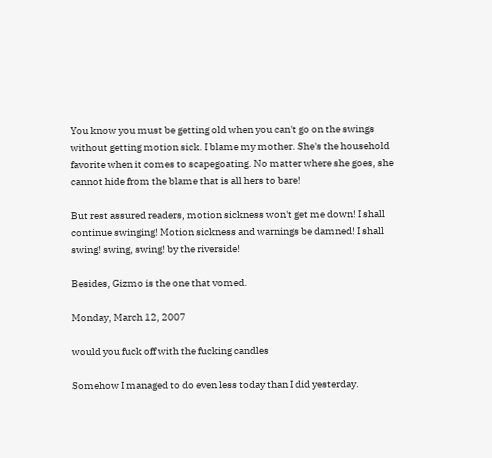You know you must be getting old when you can't go on the swings without getting motion sick. I blame my mother. She's the household favorite when it comes to scapegoating. No matter where she goes, she cannot hide from the blame that is all hers to bare!

But rest assured readers, motion sickness won't get me down! I shall continue swinging! Motion sickness and warnings be damned! I shall swing! swing, swing! by the riverside!

Besides, Gizmo is the one that vomed.

Monday, March 12, 2007

would you fuck off with the fucking candles

Somehow I managed to do even less today than I did yesterday.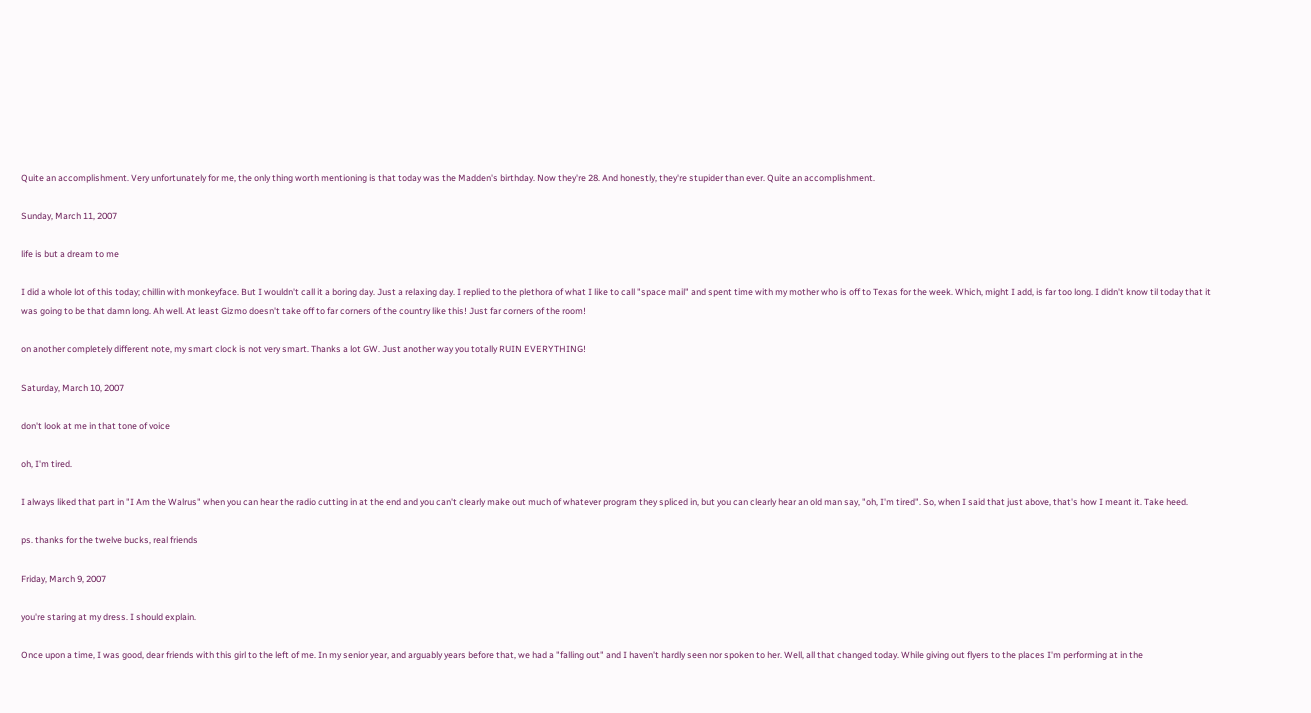Quite an accomplishment. Very unfortunately for me, the only thing worth mentioning is that today was the Madden's birthday. Now they're 28. And honestly, they're stupider than ever. Quite an accomplishment.

Sunday, March 11, 2007

life is but a dream to me

I did a whole lot of this today; chillin with monkeyface. But I wouldn't call it a boring day. Just a relaxing day. I replied to the plethora of what I like to call "space mail" and spent time with my mother who is off to Texas for the week. Which, might I add, is far too long. I didn't know til today that it was going to be that damn long. Ah well. At least Gizmo doesn't take off to far corners of the country like this! Just far corners of the room!

on another completely different note, my smart clock is not very smart. Thanks a lot GW. Just another way you totally RUIN EVERYTHING!

Saturday, March 10, 2007

don't look at me in that tone of voice

oh, I'm tired.

I always liked that part in "I Am the Walrus" when you can hear the radio cutting in at the end and you can't clearly make out much of whatever program they spliced in, but you can clearly hear an old man say, "oh, I'm tired". So, when I said that just above, that's how I meant it. Take heed.

ps. thanks for the twelve bucks, real friends

Friday, March 9, 2007

you're staring at my dress. I should explain.

Once upon a time, I was good, dear friends with this girl to the left of me. In my senior year, and arguably years before that, we had a "falling out" and I haven't hardly seen nor spoken to her. Well, all that changed today. While giving out flyers to the places I'm performing at in the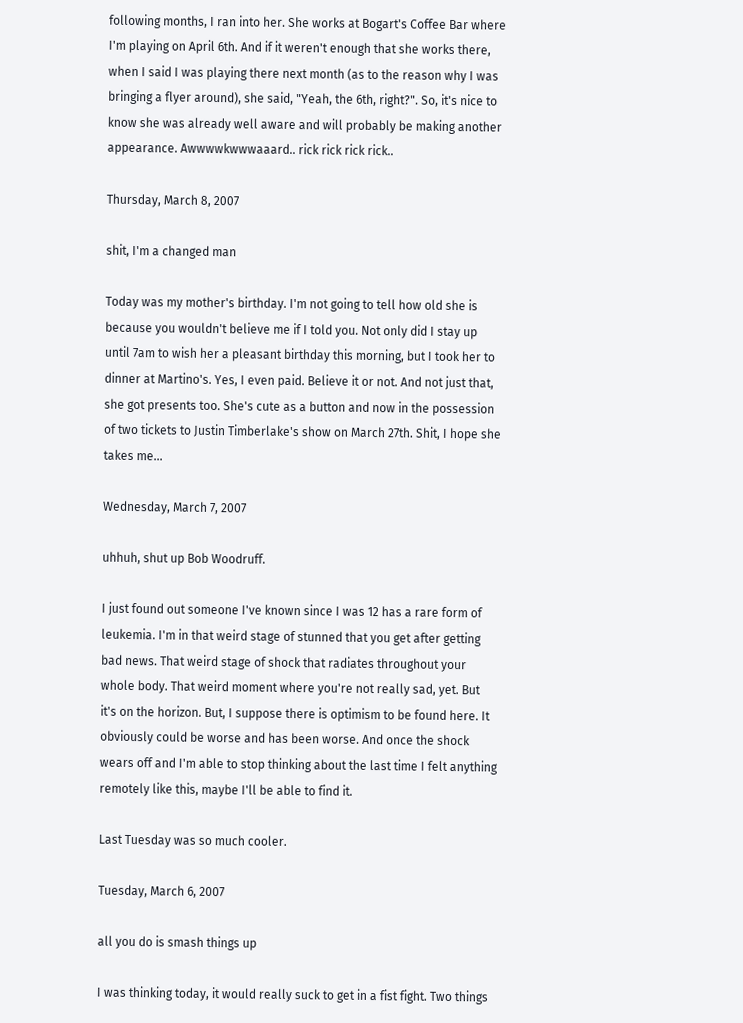following months, I ran into her. She works at Bogart's Coffee Bar where I'm playing on April 6th. And if it weren't enough that she works there, when I said I was playing there next month (as to the reason why I was bringing a flyer around), she said, "Yeah, the 6th, right?". So, it's nice to know she was already well aware and will probably be making another appearance. Awwwwkwwwaaard.. rick rick rick rick..

Thursday, March 8, 2007

shit, I'm a changed man

Today was my mother's birthday. I'm not going to tell how old she is because you wouldn't believe me if I told you. Not only did I stay up until 7am to wish her a pleasant birthday this morning, but I took her to dinner at Martino's. Yes, I even paid. Believe it or not. And not just that, she got presents too. She's cute as a button and now in the possession of two tickets to Justin Timberlake's show on March 27th. Shit, I hope she takes me...

Wednesday, March 7, 2007

uhhuh, shut up Bob Woodruff.

I just found out someone I've known since I was 12 has a rare form of leukemia. I'm in that weird stage of stunned that you get after getting bad news. That weird stage of shock that radiates throughout your whole body. That weird moment where you're not really sad, yet. But it's on the horizon. But, I suppose there is optimism to be found here. It obviously could be worse and has been worse. And once the shock wears off and I'm able to stop thinking about the last time I felt anything remotely like this, maybe I'll be able to find it.

Last Tuesday was so much cooler.

Tuesday, March 6, 2007

all you do is smash things up

I was thinking today, it would really suck to get in a fist fight. Two things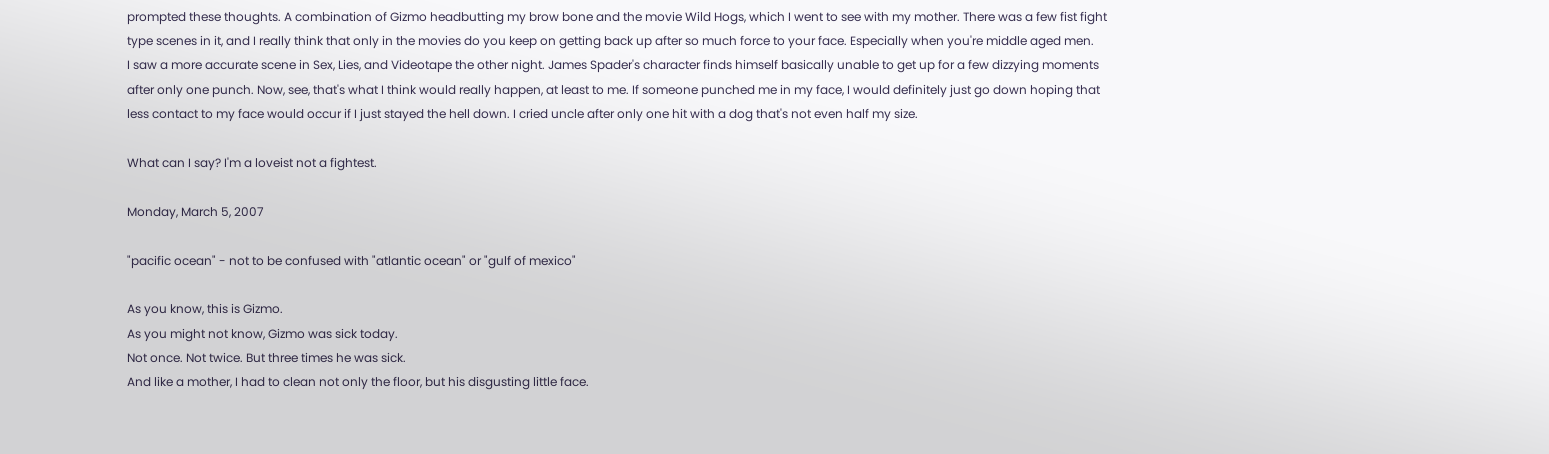prompted these thoughts. A combination of Gizmo headbutting my brow bone and the movie Wild Hogs, which I went to see with my mother. There was a few fist fight type scenes in it, and I really think that only in the movies do you keep on getting back up after so much force to your face. Especially when you're middle aged men.
I saw a more accurate scene in Sex, Lies, and Videotape the other night. James Spader's character finds himself basically unable to get up for a few dizzying moments after only one punch. Now, see, that's what I think would really happen, at least to me. If someone punched me in my face, I would definitely just go down hoping that less contact to my face would occur if I just stayed the hell down. I cried uncle after only one hit with a dog that's not even half my size.

What can I say? I'm a loveist not a fightest.

Monday, March 5, 2007

"pacific ocean" - not to be confused with "atlantic ocean" or "gulf of mexico"

As you know, this is Gizmo.
As you might not know, Gizmo was sick today.
Not once. Not twice. But three times he was sick.
And like a mother, I had to clean not only the floor, but his disgusting little face.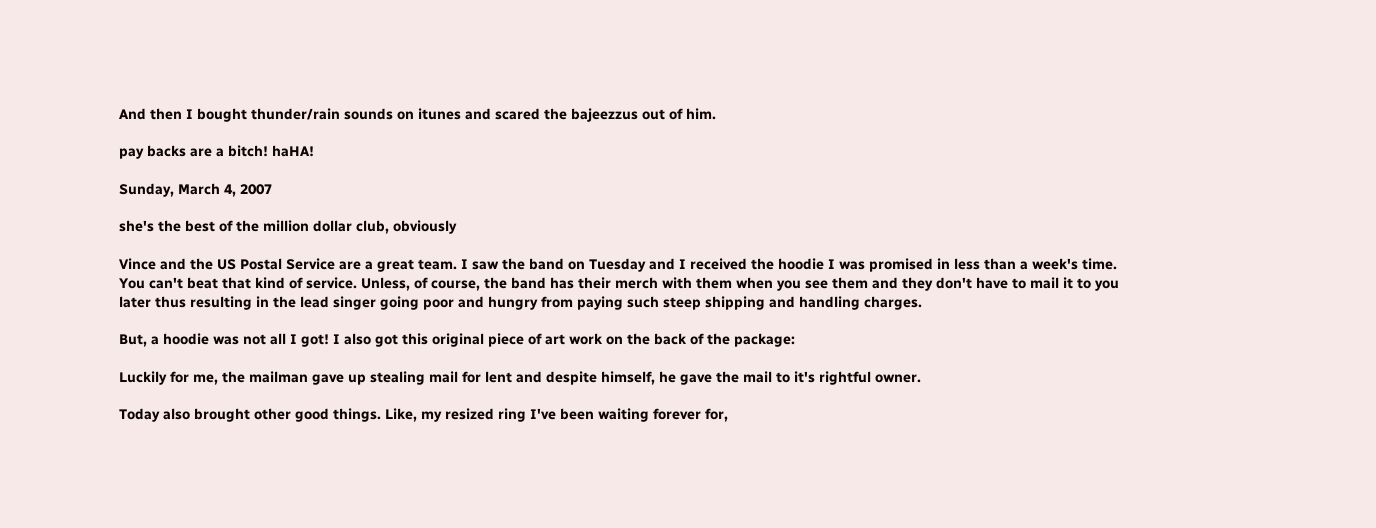And then I bought thunder/rain sounds on itunes and scared the bajeezzus out of him.

pay backs are a bitch! haHA!

Sunday, March 4, 2007

she's the best of the million dollar club, obviously

Vince and the US Postal Service are a great team. I saw the band on Tuesday and I received the hoodie I was promised in less than a week's time. You can't beat that kind of service. Unless, of course, the band has their merch with them when you see them and they don't have to mail it to you later thus resulting in the lead singer going poor and hungry from paying such steep shipping and handling charges.

But, a hoodie was not all I got! I also got this original piece of art work on the back of the package:

Luckily for me, the mailman gave up stealing mail for lent and despite himself, he gave the mail to it's rightful owner.

Today also brought other good things. Like, my resized ring I've been waiting forever for,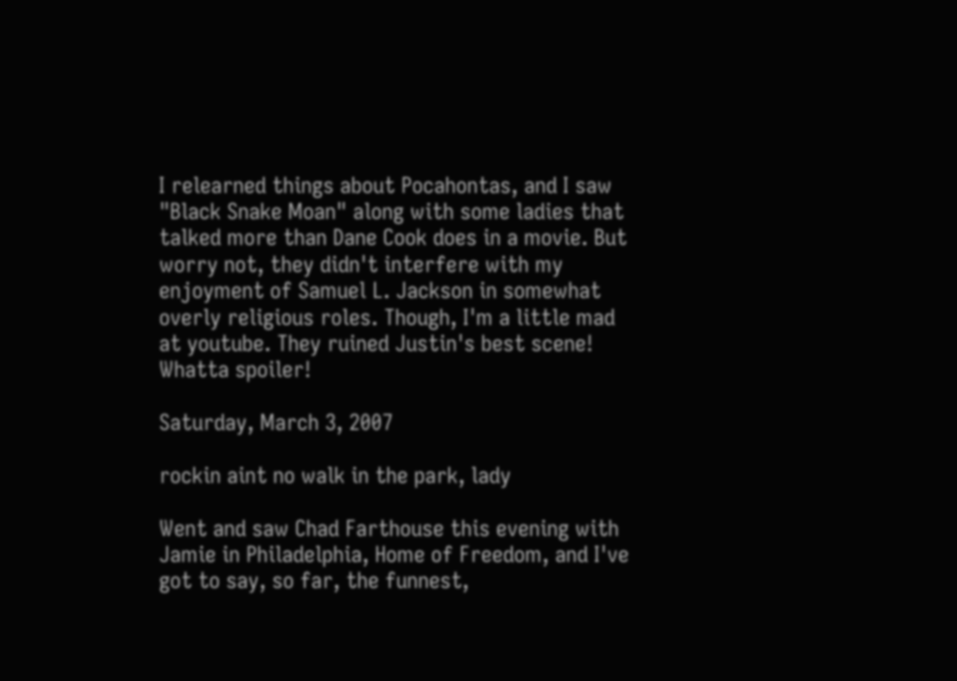I relearned things about Pocahontas, and I saw "Black Snake Moan" along with some ladies that talked more than Dane Cook does in a movie. But worry not, they didn't interfere with my enjoyment of Samuel L. Jackson in somewhat overly religious roles. Though, I'm a little mad at youtube. They ruined Justin's best scene! Whatta spoiler!

Saturday, March 3, 2007

rockin aint no walk in the park, lady

Went and saw Chad Farthouse this evening with Jamie in Philadelphia, Home of Freedom, and I've got to say, so far, the funnest,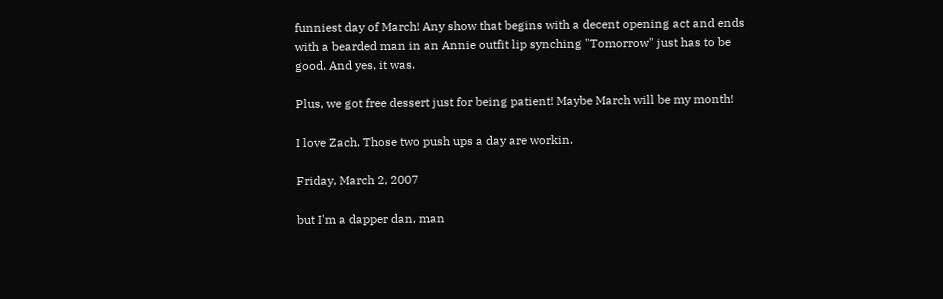funniest day of March! Any show that begins with a decent opening act and ends with a bearded man in an Annie outfit lip synching "Tomorrow" just has to be good. And yes, it was.

Plus, we got free dessert just for being patient! Maybe March will be my month!

I love Zach. Those two push ups a day are workin.

Friday, March 2, 2007

but I'm a dapper dan, man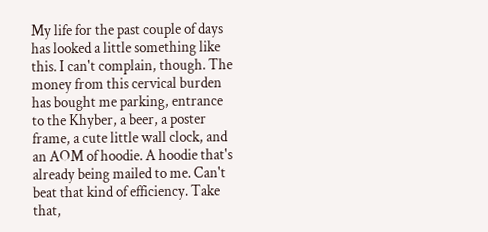My life for the past couple of days has looked a little something like this. I can't complain, though. The money from this cervical burden has bought me parking, entrance to the Khyber, a beer, a poster frame, a cute little wall clock, and an AOM of hoodie. A hoodie that's already being mailed to me. Can't beat that kind of efficiency. Take that,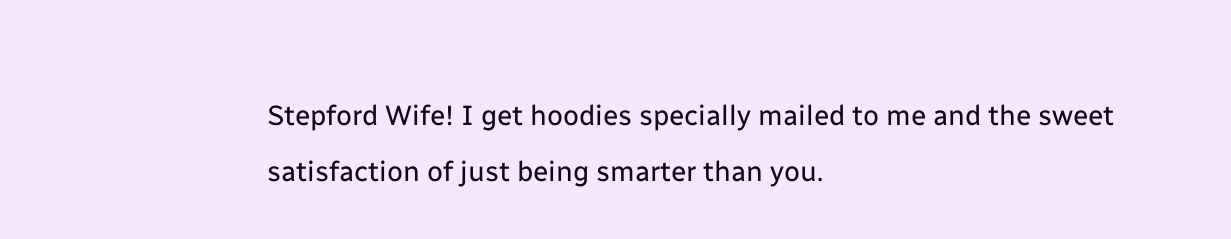Stepford Wife! I get hoodies specially mailed to me and the sweet satisfaction of just being smarter than you.